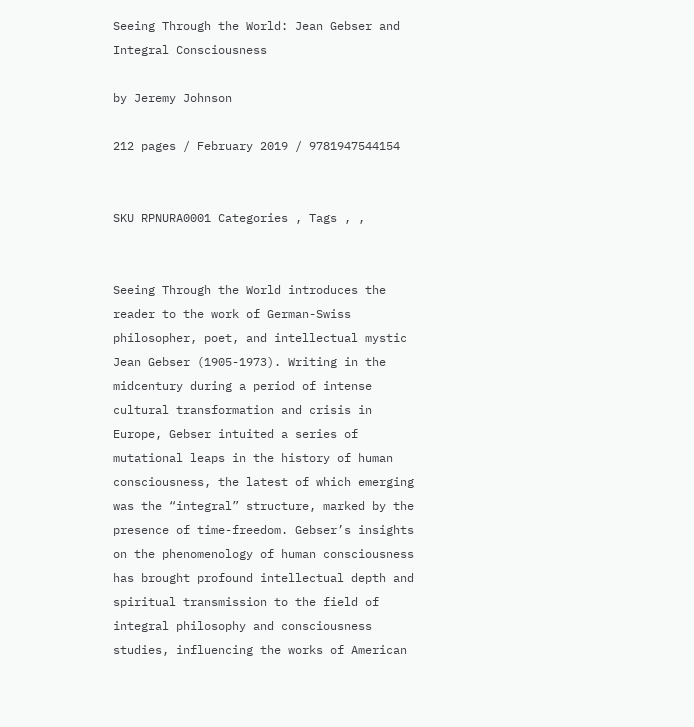Seeing Through the World: Jean Gebser and Integral Consciousness

by Jeremy Johnson

212 pages / February 2019 / 9781947544154


SKU RPNURA0001 Categories , Tags , ,


Seeing Through the World introduces the reader to the work of German-Swiss philosopher, poet, and intellectual mystic Jean Gebser (1905-1973). Writing in the midcentury during a period of intense cultural transformation and crisis in Europe, Gebser intuited a series of mutational leaps in the history of human consciousness, the latest of which emerging was the “integral” structure, marked by the presence of time-freedom. Gebser’s insights on the phenomenology of human consciousness has brought profound intellectual depth and spiritual transmission to the field of integral philosophy and consciousness studies, influencing the works of American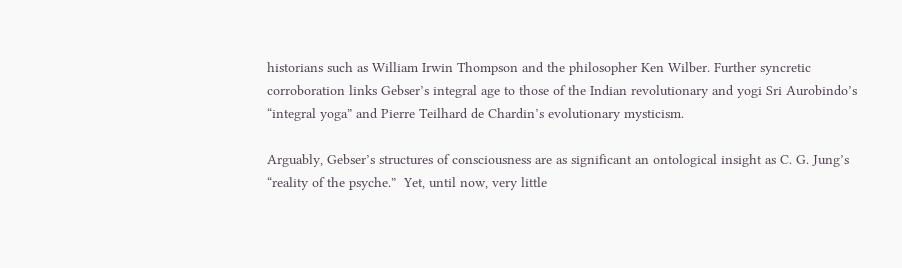historians such as William Irwin Thompson and the philosopher Ken Wilber. Further syncretic corroboration links Gebser’s integral age to those of the Indian revolutionary and yogi Sri Aurobindo’s “integral yoga” and Pierre Teilhard de Chardin’s evolutionary mysticism.

Arguably, Gebser’s structures of consciousness are as significant an ontological insight as C. G. Jung’s “reality of the psyche.”  Yet, until now, very little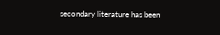secondary literature has been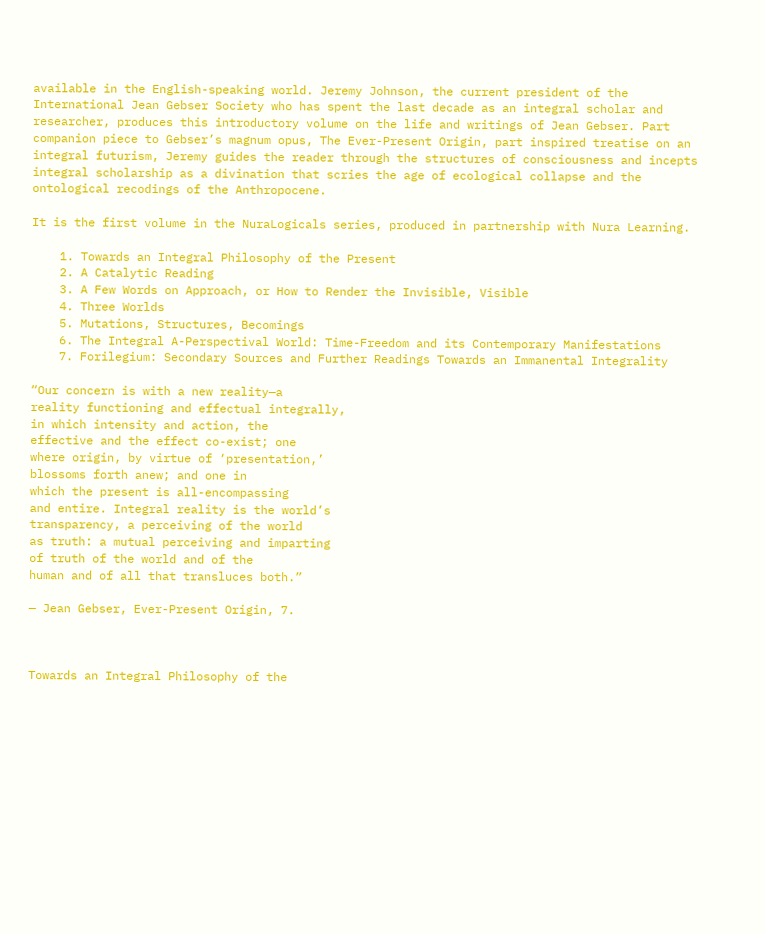available in the English-speaking world. Jeremy Johnson, the current president of the International Jean Gebser Society who has spent the last decade as an integral scholar and researcher, produces this introductory volume on the life and writings of Jean Gebser. Part companion piece to Gebser’s magnum opus, The Ever-Present Origin, part inspired treatise on an integral futurism, Jeremy guides the reader through the structures of consciousness and incepts integral scholarship as a divination that scries the age of ecological collapse and the ontological recodings of the Anthropocene.

It is the first volume in the NuraLogicals series, produced in partnership with Nura Learning.

    1. Towards an Integral Philosophy of the Present
    2. A Catalytic Reading
    3. A Few Words on Approach, or How to Render the Invisible, Visible
    4. Three Worlds
    5. Mutations, Structures, Becomings
    6. The Integral A-Perspectival World: Time-Freedom and its Contemporary Manifestations
    7. Forilegium: Secondary Sources and Further Readings Towards an Immanental Integrality

“Our concern is with a new reality—a
reality functioning and effectual integrally,
in which intensity and action, the
effective and the effect co-exist; one
where origin, by virtue of ‘presentation,’
blossoms forth anew; and one in
which the present is all-encompassing
and entire. Integral reality is the world’s
transparency, a perceiving of the world
as truth: a mutual perceiving and imparting
of truth of the world and of the
human and of all that transluces both.”

— Jean Gebser, Ever-Present Origin, 7.



Towards an Integral Philosophy of the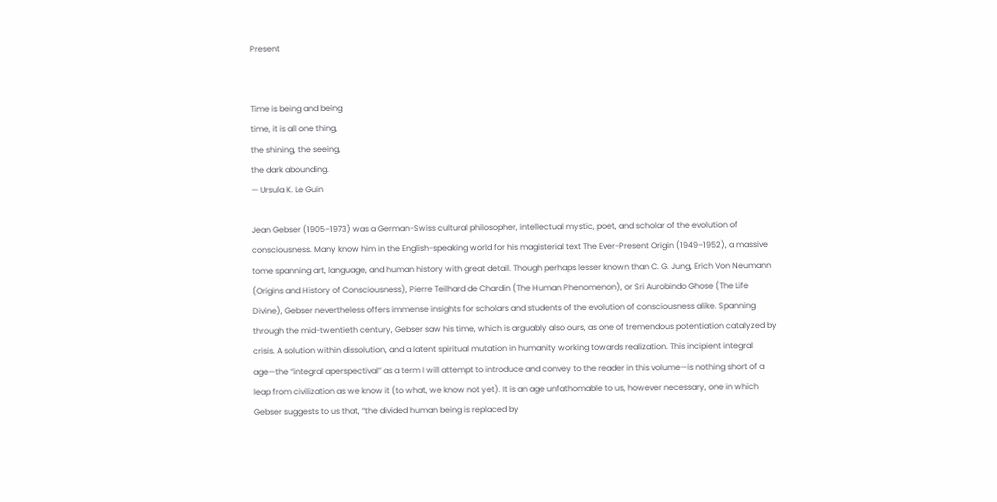Present


Time is being and being
time, it is all one thing,
the shining, the seeing,
the dark abounding.
— Ursula K. Le Guin

Jean Gebser (1905–1973) was a German-Swiss cultural philosopher, intellectual mystic, poet, and scholar of the evolution of consciousness. Many know him in the English-speaking world for his magisterial text The Ever-Present Origin (1949–1952), a massive tome spanning art, language, and human history with great detail. Though perhaps lesser known than C. G. Jung, Erich Von Neumann (Origins and History of Consciousness), Pierre Teilhard de Chardin (The Human Phenomenon), or Sri Aurobindo Ghose (The Life Divine), Gebser nevertheless offers immense insights for scholars and students of the evolution of consciousness alike. Spanning through the mid-twentieth century, Gebser saw his time, which is arguably also ours, as one of tremendous potentiation catalyzed by crisis. A solution within dissolution, and a latent spiritual mutation in humanity working towards realization. This incipient integral age—the “integral aperspectival” as a term I will attempt to introduce and convey to the reader in this volume—is nothing short of a leap from civilization as we know it (to what, we know not yet). It is an age unfathomable to us, however necessary, one in which Gebser suggests to us that, “the divided human being is replaced by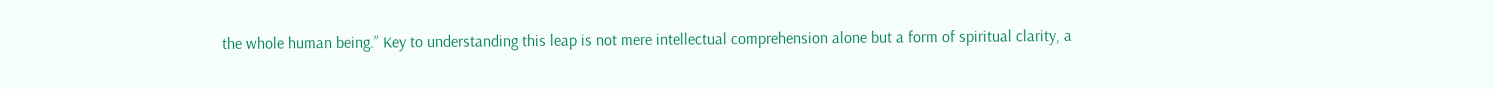the whole human being.” Key to understanding this leap is not mere intellectual comprehension alone but a form of spiritual clarity, a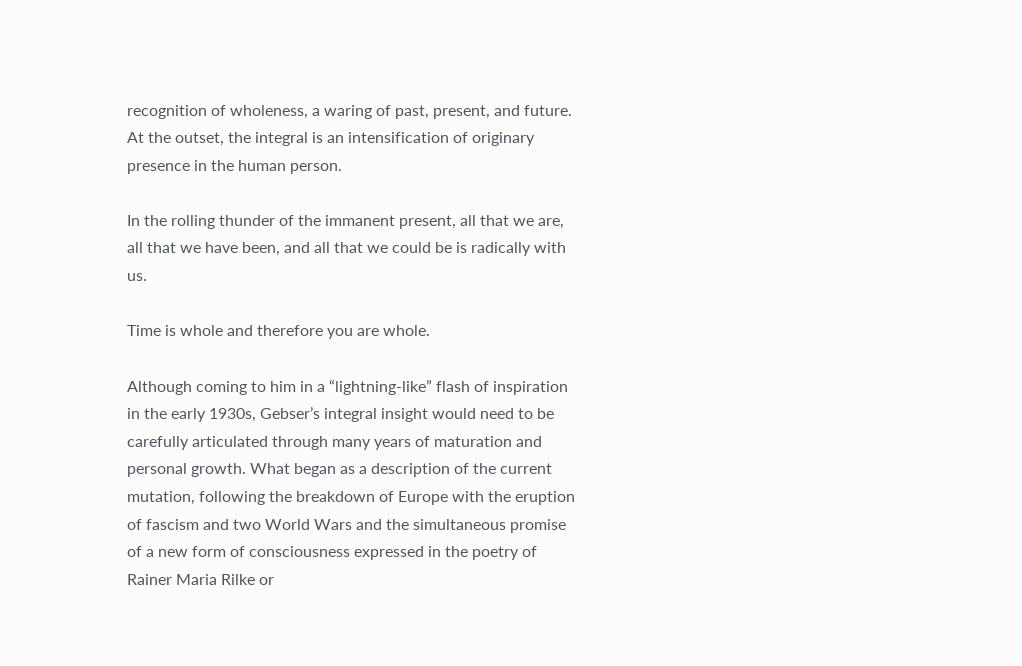recognition of wholeness, a waring of past, present, and future. At the outset, the integral is an intensification of originary presence in the human person.

In the rolling thunder of the immanent present, all that we are, all that we have been, and all that we could be is radically with us.

Time is whole and therefore you are whole.

Although coming to him in a “lightning-like” flash of inspiration in the early 1930s, Gebser’s integral insight would need to be carefully articulated through many years of maturation and personal growth. What began as a description of the current mutation, following the breakdown of Europe with the eruption of fascism and two World Wars and the simultaneous promise of a new form of consciousness expressed in the poetry of Rainer Maria Rilke or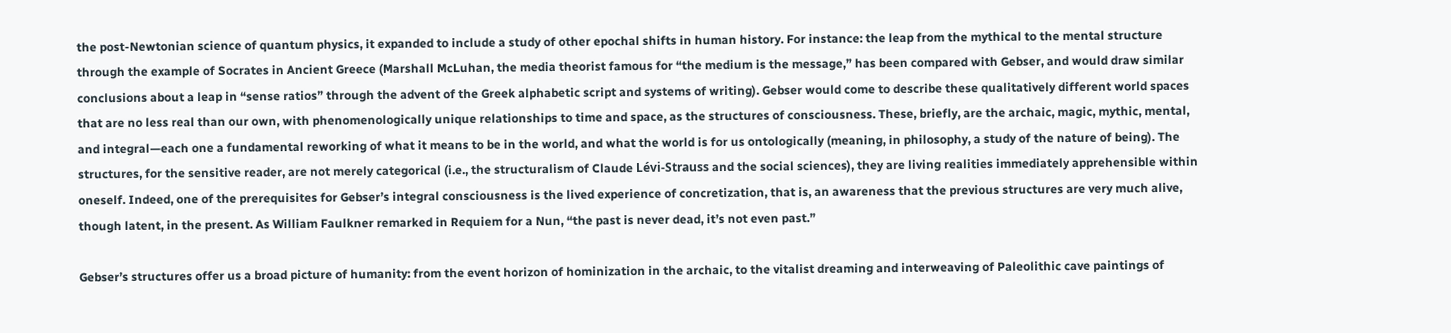the post-Newtonian science of quantum physics, it expanded to include a study of other epochal shifts in human history. For instance: the leap from the mythical to the mental structure through the example of Socrates in Ancient Greece (Marshall McLuhan, the media theorist famous for “the medium is the message,” has been compared with Gebser, and would draw similar conclusions about a leap in “sense ratios” through the advent of the Greek alphabetic script and systems of writing). Gebser would come to describe these qualitatively different world spaces that are no less real than our own, with phenomenologically unique relationships to time and space, as the structures of consciousness. These, briefly, are the archaic, magic, mythic, mental, and integral—each one a fundamental reworking of what it means to be in the world, and what the world is for us ontologically (meaning, in philosophy, a study of the nature of being). The structures, for the sensitive reader, are not merely categorical (i.e., the structuralism of Claude Lévi-Strauss and the social sciences), they are living realities immediately apprehensible within oneself. Indeed, one of the prerequisites for Gebser’s integral consciousness is the lived experience of concretization, that is, an awareness that the previous structures are very much alive, though latent, in the present. As William Faulkner remarked in Requiem for a Nun, “the past is never dead, it’s not even past.”

Gebser’s structures offer us a broad picture of humanity: from the event horizon of hominization in the archaic, to the vitalist dreaming and interweaving of Paleolithic cave paintings of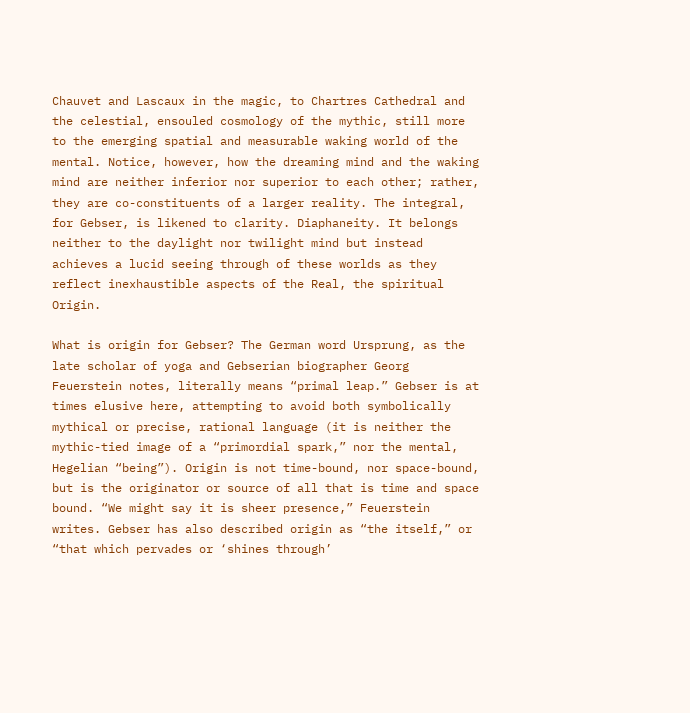Chauvet and Lascaux in the magic, to Chartres Cathedral and the celestial, ensouled cosmology of the mythic, still more to the emerging spatial and measurable waking world of the mental. Notice, however, how the dreaming mind and the waking mind are neither inferior nor superior to each other; rather, they are co-constituents of a larger reality. The integral, for Gebser, is likened to clarity. Diaphaneity. It belongs neither to the daylight nor twilight mind but instead achieves a lucid seeing through of these worlds as they reflect inexhaustible aspects of the Real, the spiritual Origin.

What is origin for Gebser? The German word Ursprung, as the late scholar of yoga and Gebserian biographer Georg Feuerstein notes, literally means “primal leap.” Gebser is at times elusive here, attempting to avoid both symbolically mythical or precise, rational language (it is neither the mythic-tied image of a “primordial spark,” nor the mental, Hegelian “being”). Origin is not time-bound, nor space-bound, but is the originator or source of all that is time and space bound. “We might say it is sheer presence,” Feuerstein writes. Gebser has also described origin as “the itself,” or “that which pervades or ‘shines through’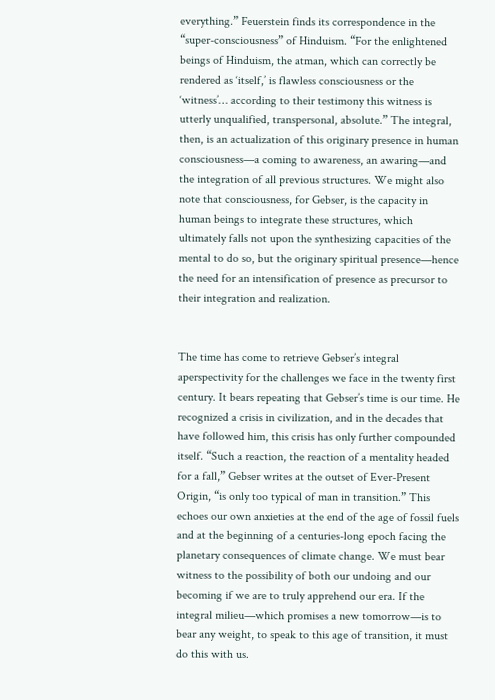everything.” Feuerstein finds its correspondence in the “super-consciousness” of Hinduism. “For the enlightened beings of Hinduism, the atman, which can correctly be rendered as ‘itself,’ is flawless consciousness or the ‘witness’… according to their testimony this witness is utterly unqualified, transpersonal, absolute.” The integral, then, is an actualization of this originary presence in human consciousness—a coming to awareness, an awaring—and the integration of all previous structures. We might also note that consciousness, for Gebser, is the capacity in human beings to integrate these structures, which ultimately falls not upon the synthesizing capacities of the mental to do so, but the originary spiritual presence—hence the need for an intensification of presence as precursor to their integration and realization.


The time has come to retrieve Gebser’s integral aperspectivity for the challenges we face in the twenty first century. It bears repeating that Gebser’s time is our time. He recognized a crisis in civilization, and in the decades that have followed him, this crisis has only further compounded itself. “Such a reaction, the reaction of a mentality headed for a fall,” Gebser writes at the outset of Ever-Present Origin, “is only too typical of man in transition.” This echoes our own anxieties at the end of the age of fossil fuels and at the beginning of a centuries-long epoch facing the planetary consequences of climate change. We must bear witness to the possibility of both our undoing and our becoming if we are to truly apprehend our era. If the integral milieu—which promises a new tomorrow—is to bear any weight, to speak to this age of transition, it must do this with us.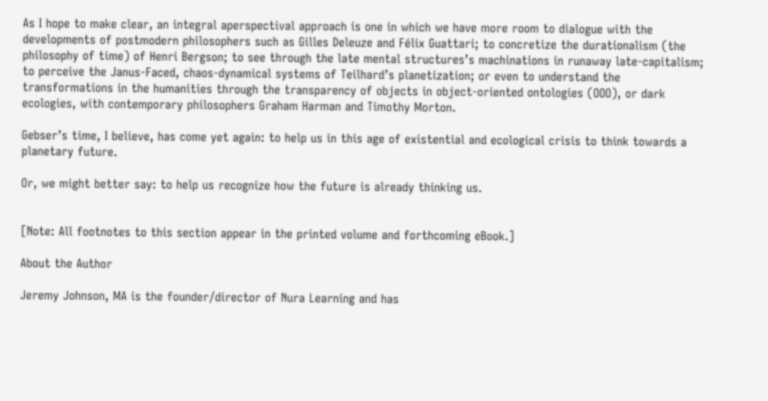As I hope to make clear, an integral aperspectival approach is one in which we have more room to dialogue with the developments of postmodern philosophers such as Gilles Deleuze and Félix Guattari; to concretize the durationalism (the philosophy of time) of Henri Bergson; to see through the late mental structures’s machinations in runaway late-capitalism; to perceive the Janus-Faced, chaos-dynamical systems of Teilhard’s planetization; or even to understand the transformations in the humanities through the transparency of objects in object-oriented ontologies (OOO), or dark ecologies, with contemporary philosophers Graham Harman and Timothy Morton.

Gebser’s time, I believe, has come yet again: to help us in this age of existential and ecological crisis to think towards a planetary future.

Or, we might better say: to help us recognize how the future is already thinking us.


[Note: All footnotes to this section appear in the printed volume and forthcoming eBook.]

About the Author

Jeremy Johnson, MA is the founder/director of Nura Learning and has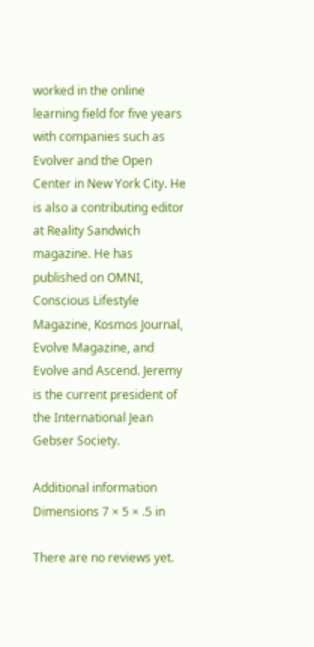worked in the online learning field for five years with companies such as Evolver and the Open Center in New York City. He is also a contributing editor at Reality Sandwich magazine. He has published on OMNI, Conscious Lifestyle Magazine, Kosmos Journal, Evolve Magazine, and Evolve and Ascend. Jeremy is the current president of the International Jean Gebser Society.

Additional information
Dimensions 7 × 5 × .5 in

There are no reviews yet.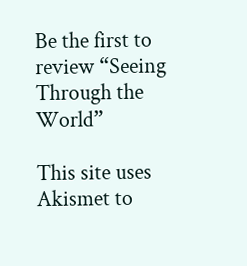Be the first to review “Seeing Through the World”

This site uses Akismet to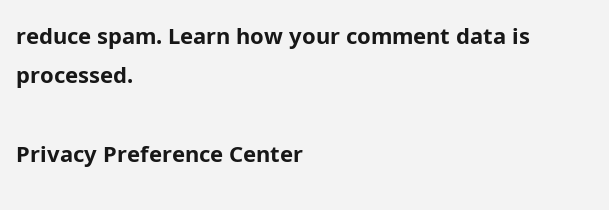reduce spam. Learn how your comment data is processed.

Privacy Preference Center